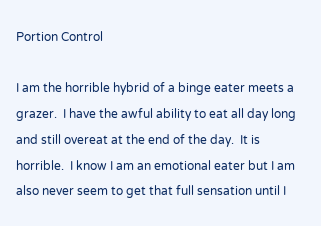Portion Control

I am the horrible hybrid of a binge eater meets a grazer.  I have the awful ability to eat all day long and still overeat at the end of the day.  It is horrible.  I know I am an emotional eater but I am also never seem to get that full sensation until I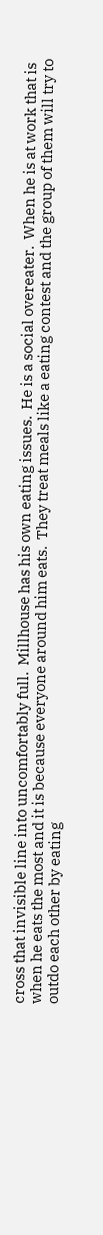cross that invisible line into uncomfortably full.  Millhouse has his own eating issues.  He is a social overeater.  When he is at work that is when he eats the most and it is because everyone around him eats.  They treat meals like a eating contest and the group of them will try to outdo each other by eating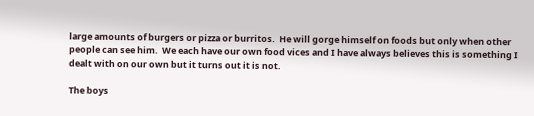large amounts of burgers or pizza or burritos.  He will gorge himself on foods but only when other people can see him.  We each have our own food vices and I have always believes this is something I dealt with on our own but it turns out it is not.

The boys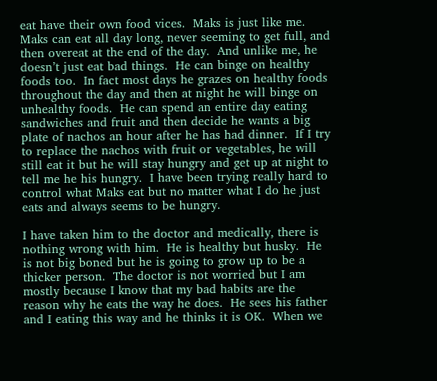eat have their own food vices.  Maks is just like me.  Maks can eat all day long, never seeming to get full, and then overeat at the end of the day.  And unlike me, he doesn’t just eat bad things.  He can binge on healthy foods too.  In fact most days he grazes on healthy foods throughout the day and then at night he will binge on unhealthy foods.  He can spend an entire day eating sandwiches and fruit and then decide he wants a big plate of nachos an hour after he has had dinner.  If I try to replace the nachos with fruit or vegetables, he will still eat it but he will stay hungry and get up at night to tell me he his hungry.  I have been trying really hard to control what Maks eat but no matter what I do he just eats and always seems to be hungry.

I have taken him to the doctor and medically, there is nothing wrong with him.  He is healthy but husky.  He is not big boned but he is going to grow up to be a thicker person.  The doctor is not worried but I am mostly because I know that my bad habits are the reason why he eats the way he does.  He sees his father and I eating this way and he thinks it is OK.  When we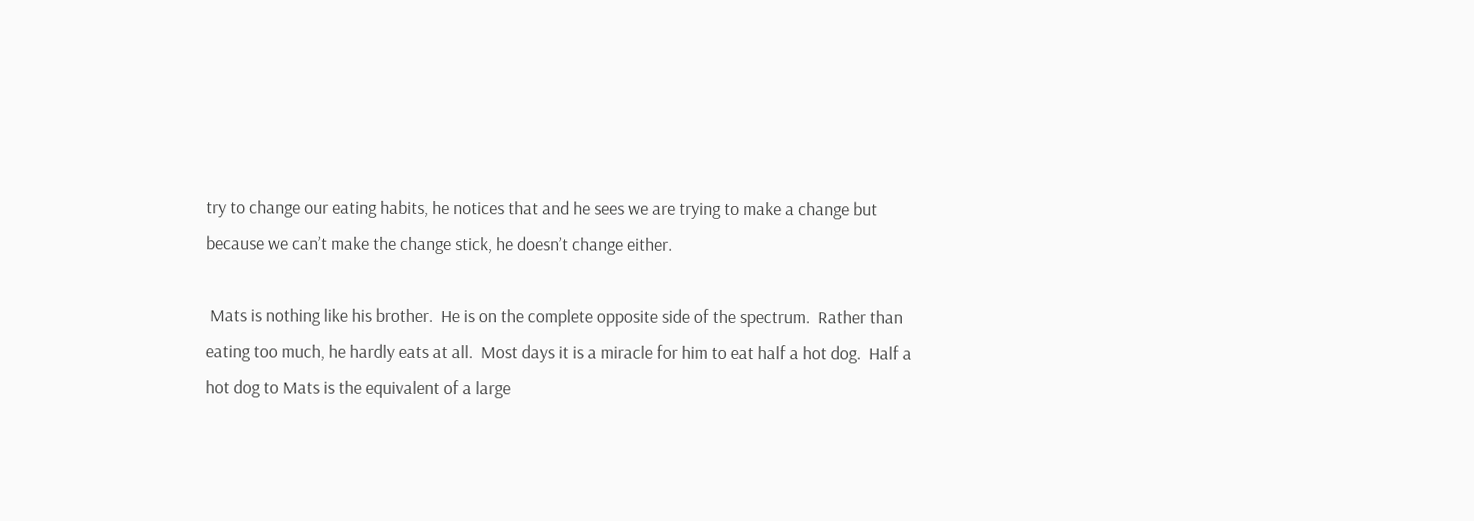try to change our eating habits, he notices that and he sees we are trying to make a change but because we can’t make the change stick, he doesn’t change either.

 Mats is nothing like his brother.  He is on the complete opposite side of the spectrum.  Rather than eating too much, he hardly eats at all.  Most days it is a miracle for him to eat half a hot dog.  Half a hot dog to Mats is the equivalent of a large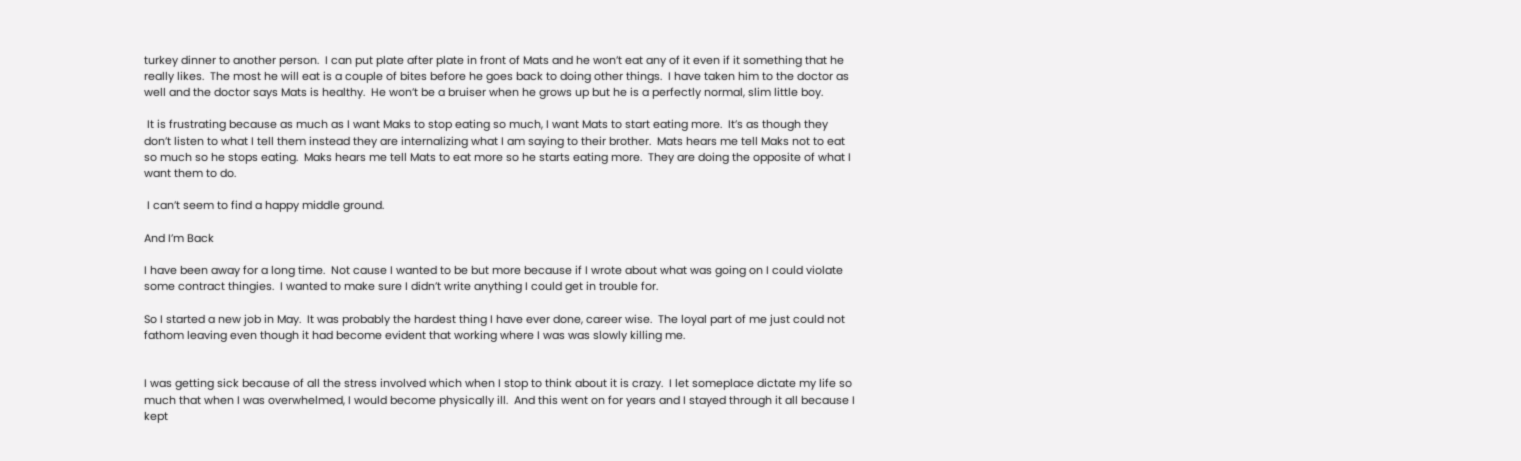turkey dinner to another person.  I can put plate after plate in front of Mats and he won’t eat any of it even if it something that he really likes.  The most he will eat is a couple of bites before he goes back to doing other things.  I have taken him to the doctor as well and the doctor says Mats is healthy.  He won’t be a bruiser when he grows up but he is a perfectly normal, slim little boy.

 It is frustrating because as much as I want Maks to stop eating so much, I want Mats to start eating more.  It’s as though they don’t listen to what I tell them instead they are internalizing what I am saying to their brother.  Mats hears me tell Maks not to eat so much so he stops eating.  Maks hears me tell Mats to eat more so he starts eating more.  They are doing the opposite of what I want them to do.

 I can’t seem to find a happy middle ground.

And I’m Back

I have been away for a long time.  Not cause I wanted to be but more because if I wrote about what was going on I could violate some contract thingies.  I wanted to make sure I didn’t write anything I could get in trouble for.

So I started a new job in May.  It was probably the hardest thing I have ever done, career wise.  The loyal part of me just could not fathom leaving even though it had become evident that working where I was was slowly killing me.


I was getting sick because of all the stress involved which when I stop to think about it is crazy.  I let someplace dictate my life so much that when I was overwhelmed, I would become physically ill.  And this went on for years and I stayed through it all because I kept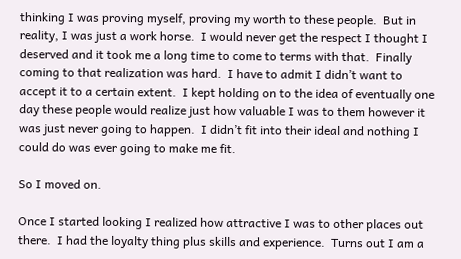thinking I was proving myself, proving my worth to these people.  But in reality, I was just a work horse.  I would never get the respect I thought I deserved and it took me a long time to come to terms with that.  Finally coming to that realization was hard.  I have to admit I didn’t want to accept it to a certain extent.  I kept holding on to the idea of eventually one day these people would realize just how valuable I was to them however it was just never going to happen.  I didn’t fit into their ideal and nothing I could do was ever going to make me fit.

So I moved on.

Once I started looking I realized how attractive I was to other places out there.  I had the loyalty thing plus skills and experience.  Turns out I am a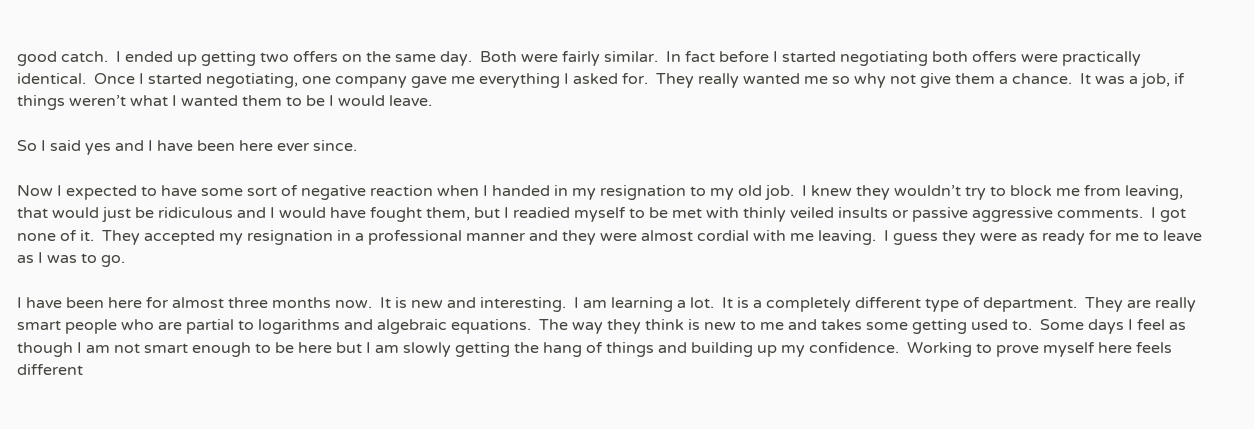good catch.  I ended up getting two offers on the same day.  Both were fairly similar.  In fact before I started negotiating both offers were practically identical.  Once I started negotiating, one company gave me everything I asked for.  They really wanted me so why not give them a chance.  It was a job, if things weren’t what I wanted them to be I would leave.

So I said yes and I have been here ever since.

Now I expected to have some sort of negative reaction when I handed in my resignation to my old job.  I knew they wouldn’t try to block me from leaving, that would just be ridiculous and I would have fought them, but I readied myself to be met with thinly veiled insults or passive aggressive comments.  I got none of it.  They accepted my resignation in a professional manner and they were almost cordial with me leaving.  I guess they were as ready for me to leave as I was to go.

I have been here for almost three months now.  It is new and interesting.  I am learning a lot.  It is a completely different type of department.  They are really smart people who are partial to logarithms and algebraic equations.  The way they think is new to me and takes some getting used to.  Some days I feel as though I am not smart enough to be here but I am slowly getting the hang of things and building up my confidence.  Working to prove myself here feels different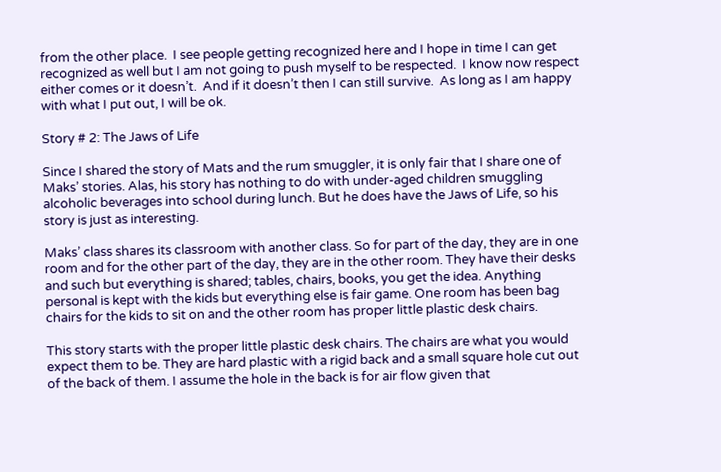from the other place.  I see people getting recognized here and I hope in time I can get recognized as well but I am not going to push myself to be respected.  I know now respect either comes or it doesn’t.  And if it doesn’t then I can still survive.  As long as I am happy with what I put out, I will be ok.

Story # 2: The Jaws of Life

Since I shared the story of Mats and the rum smuggler, it is only fair that I share one of Maks’ stories. Alas, his story has nothing to do with under-aged children smuggling alcoholic beverages into school during lunch. But he does have the Jaws of Life, so his story is just as interesting.

Maks’ class shares its classroom with another class. So for part of the day, they are in one room and for the other part of the day, they are in the other room. They have their desks and such but everything is shared; tables, chairs, books, you get the idea. Anything personal is kept with the kids but everything else is fair game. One room has been bag chairs for the kids to sit on and the other room has proper little plastic desk chairs.

This story starts with the proper little plastic desk chairs. The chairs are what you would expect them to be. They are hard plastic with a rigid back and a small square hole cut out of the back of them. I assume the hole in the back is for air flow given that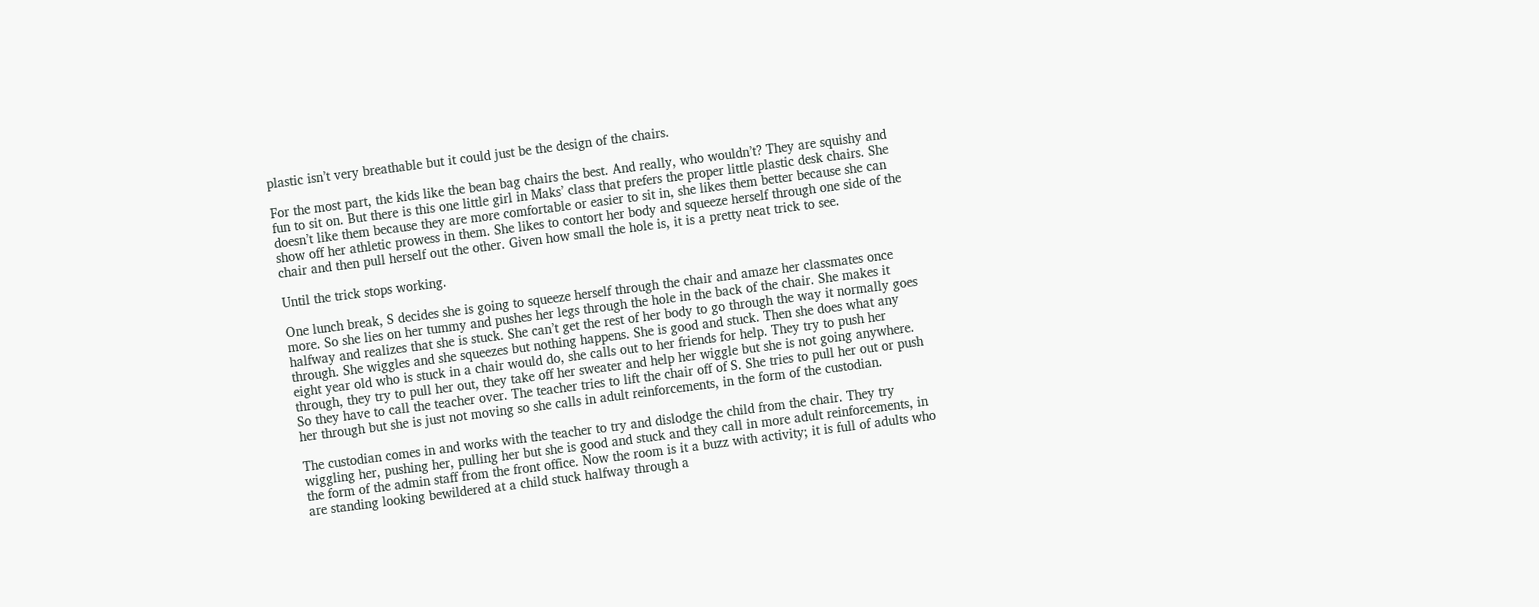plastic isn’t very breathable but it could just be the design of the chairs.

For the most part, the kids like the bean bag chairs the best. And really, who wouldn’t? They are squishy and fun to sit on. But there is this one little girl in Maks’ class that prefers the proper little plastic desk chairs. She doesn’t like them because they are more comfortable or easier to sit in, she likes them better because she can show off her athletic prowess in them. She likes to contort her body and squeeze herself through one side of the chair and then pull herself out the other. Given how small the hole is, it is a pretty neat trick to see.

Until the trick stops working.

One lunch break, S decides she is going to squeeze herself through the chair and amaze her classmates once more. So she lies on her tummy and pushes her legs through the hole in the back of the chair. She makes it halfway and realizes that she is stuck. She can’t get the rest of her body to go through the way it normally goes through. She wiggles and she squeezes but nothing happens. She is good and stuck. Then she does what any eight year old who is stuck in a chair would do, she calls out to her friends for help. They try to push her through, they try to pull her out, they take off her sweater and help her wiggle but she is not going anywhere. So they have to call the teacher over. The teacher tries to lift the chair off of S. She tries to pull her out or push her through but she is just not moving so she calls in adult reinforcements, in the form of the custodian.

The custodian comes in and works with the teacher to try and dislodge the child from the chair. They try wiggling her, pushing her, pulling her but she is good and stuck and they call in more adult reinforcements, in the form of the admin staff from the front office. Now the room is it a buzz with activity; it is full of adults who are standing looking bewildered at a child stuck halfway through a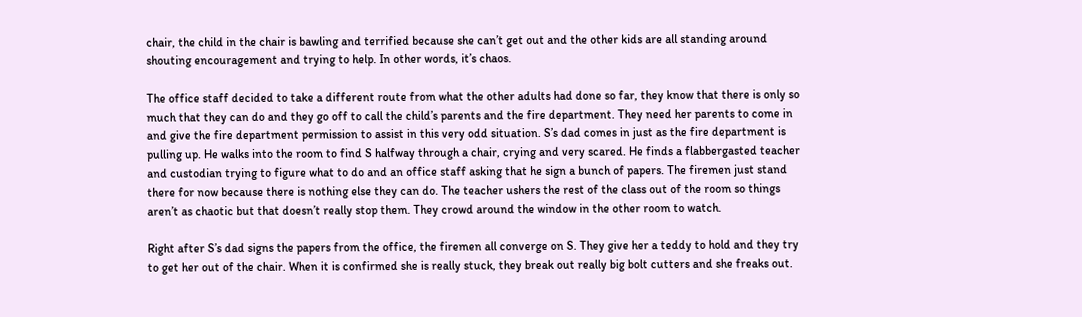chair, the child in the chair is bawling and terrified because she can’t get out and the other kids are all standing around shouting encouragement and trying to help. In other words, it’s chaos.

The office staff decided to take a different route from what the other adults had done so far, they know that there is only so much that they can do and they go off to call the child’s parents and the fire department. They need her parents to come in and give the fire department permission to assist in this very odd situation. S’s dad comes in just as the fire department is pulling up. He walks into the room to find S halfway through a chair, crying and very scared. He finds a flabbergasted teacher and custodian trying to figure what to do and an office staff asking that he sign a bunch of papers. The firemen just stand there for now because there is nothing else they can do. The teacher ushers the rest of the class out of the room so things aren’t as chaotic but that doesn’t really stop them. They crowd around the window in the other room to watch.

Right after S’s dad signs the papers from the office, the firemen all converge on S. They give her a teddy to hold and they try to get her out of the chair. When it is confirmed she is really stuck, they break out really big bolt cutters and she freaks out.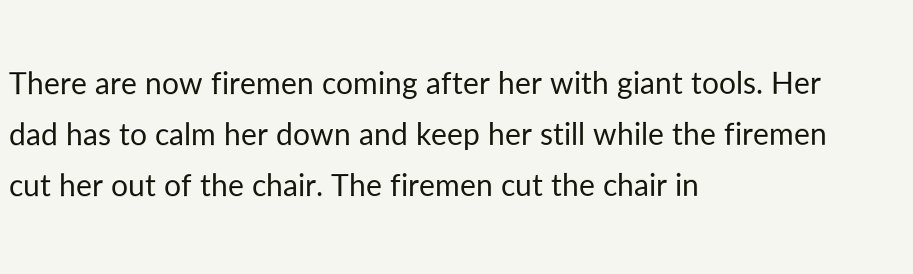There are now firemen coming after her with giant tools. Her dad has to calm her down and keep her still while the firemen cut her out of the chair. The firemen cut the chair in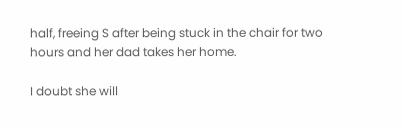half, freeing S after being stuck in the chair for two hours and her dad takes her home.

I doubt she will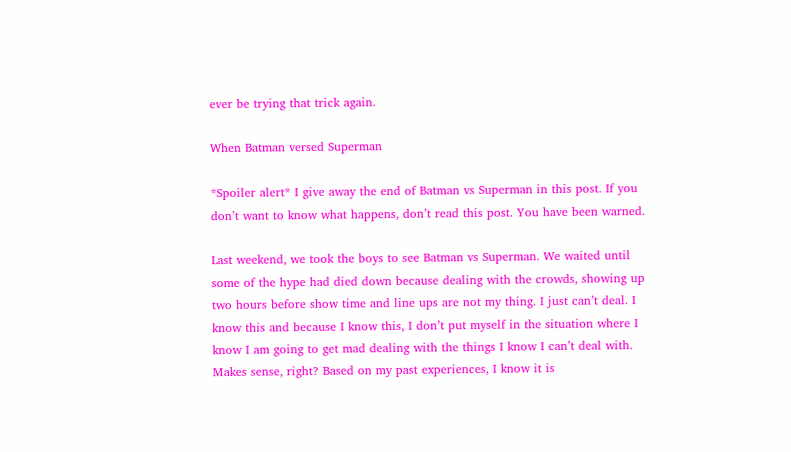ever be trying that trick again.

When Batman versed Superman

*Spoiler alert* I give away the end of Batman vs Superman in this post. If you don’t want to know what happens, don’t read this post. You have been warned.

Last weekend, we took the boys to see Batman vs Superman. We waited until some of the hype had died down because dealing with the crowds, showing up two hours before show time and line ups are not my thing. I just can’t deal. I know this and because I know this, I don’t put myself in the situation where I know I am going to get mad dealing with the things I know I can’t deal with. Makes sense, right? Based on my past experiences, I know it is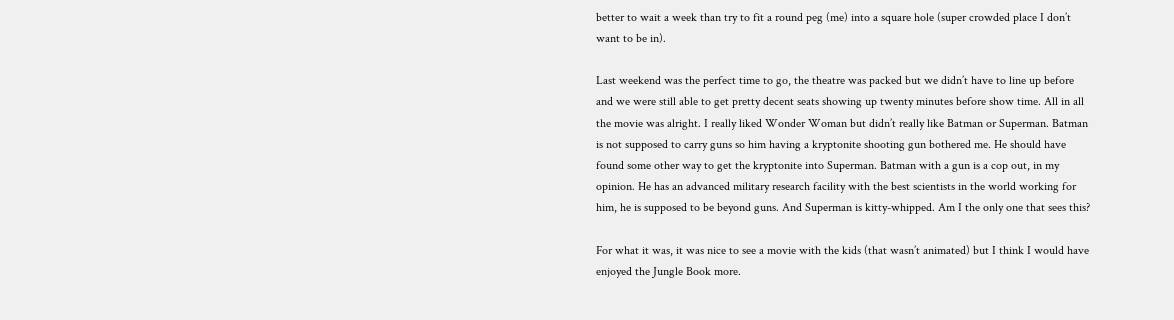better to wait a week than try to fit a round peg (me) into a square hole (super crowded place I don’t want to be in).

Last weekend was the perfect time to go, the theatre was packed but we didn’t have to line up before and we were still able to get pretty decent seats showing up twenty minutes before show time. All in all the movie was alright. I really liked Wonder Woman but didn’t really like Batman or Superman. Batman is not supposed to carry guns so him having a kryptonite shooting gun bothered me. He should have found some other way to get the kryptonite into Superman. Batman with a gun is a cop out, in my opinion. He has an advanced military research facility with the best scientists in the world working for him, he is supposed to be beyond guns. And Superman is kitty-whipped. Am I the only one that sees this?

For what it was, it was nice to see a movie with the kids (that wasn’t animated) but I think I would have enjoyed the Jungle Book more.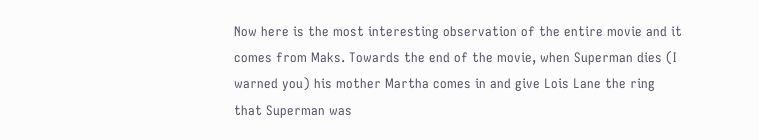Now here is the most interesting observation of the entire movie and it comes from Maks. Towards the end of the movie, when Superman dies (I warned you) his mother Martha comes in and give Lois Lane the ring that Superman was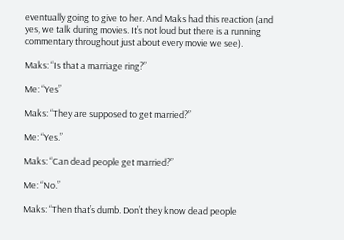eventually going to give to her. And Maks had this reaction (and yes, we talk during movies. It’s not loud but there is a running commentary throughout just about every movie we see).

Maks: “Is that a marriage ring?”

Me: “Yes”

Maks: “They are supposed to get married?”

Me: “Yes.”

Maks: “Can dead people get married?”

Me: “No.”

Maks: “Then that’s dumb. Don’t they know dead people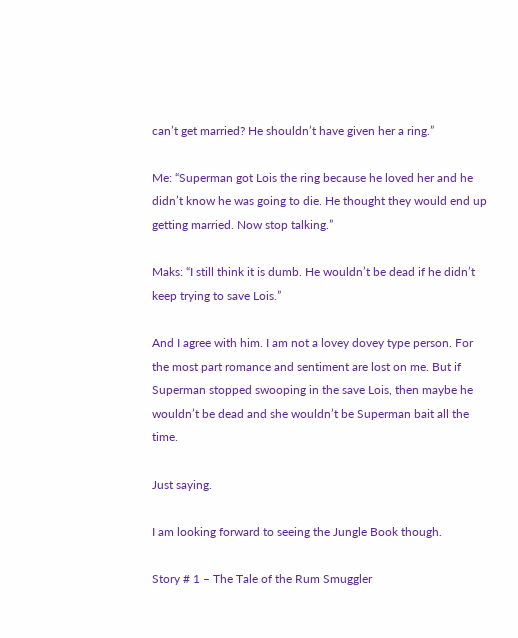can’t get married? He shouldn’t have given her a ring.”

Me: “Superman got Lois the ring because he loved her and he didn’t know he was going to die. He thought they would end up getting married. Now stop talking.”

Maks: “I still think it is dumb. He wouldn’t be dead if he didn’t keep trying to save Lois.”

And I agree with him. I am not a lovey dovey type person. For the most part romance and sentiment are lost on me. But if Superman stopped swooping in the save Lois, then maybe he wouldn’t be dead and she wouldn’t be Superman bait all the time.

Just saying.

I am looking forward to seeing the Jungle Book though.

Story # 1 – The Tale of the Rum Smuggler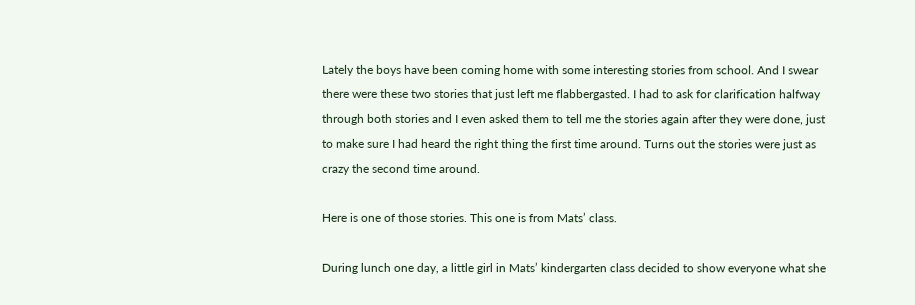Lately the boys have been coming home with some interesting stories from school. And I swear there were these two stories that just left me flabbergasted. I had to ask for clarification halfway through both stories and I even asked them to tell me the stories again after they were done, just to make sure I had heard the right thing the first time around. Turns out the stories were just as crazy the second time around.

Here is one of those stories. This one is from Mats’ class.

During lunch one day, a little girl in Mats’ kindergarten class decided to show everyone what she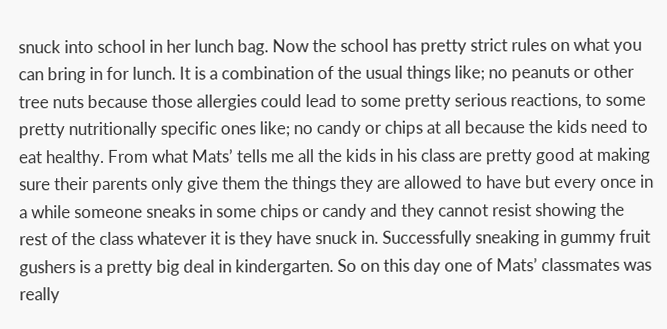snuck into school in her lunch bag. Now the school has pretty strict rules on what you can bring in for lunch. It is a combination of the usual things like; no peanuts or other tree nuts because those allergies could lead to some pretty serious reactions, to some pretty nutritionally specific ones like; no candy or chips at all because the kids need to eat healthy. From what Mats’ tells me all the kids in his class are pretty good at making sure their parents only give them the things they are allowed to have but every once in a while someone sneaks in some chips or candy and they cannot resist showing the rest of the class whatever it is they have snuck in. Successfully sneaking in gummy fruit gushers is a pretty big deal in kindergarten. So on this day one of Mats’ classmates was really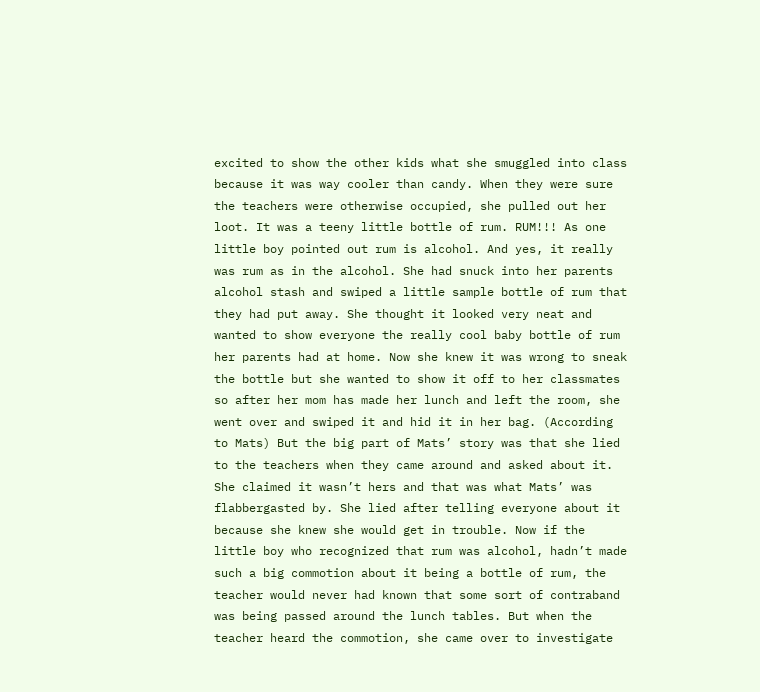excited to show the other kids what she smuggled into class because it was way cooler than candy. When they were sure the teachers were otherwise occupied, she pulled out her loot. It was a teeny little bottle of rum. RUM!!! As one little boy pointed out rum is alcohol. And yes, it really was rum as in the alcohol. She had snuck into her parents alcohol stash and swiped a little sample bottle of rum that they had put away. She thought it looked very neat and wanted to show everyone the really cool baby bottle of rum her parents had at home. Now she knew it was wrong to sneak the bottle but she wanted to show it off to her classmates so after her mom has made her lunch and left the room, she went over and swiped it and hid it in her bag. (According to Mats) But the big part of Mats’ story was that she lied to the teachers when they came around and asked about it. She claimed it wasn’t hers and that was what Mats’ was flabbergasted by. She lied after telling everyone about it because she knew she would get in trouble. Now if the little boy who recognized that rum was alcohol, hadn’t made such a big commotion about it being a bottle of rum, the teacher would never had known that some sort of contraband was being passed around the lunch tables. But when the teacher heard the commotion, she came over to investigate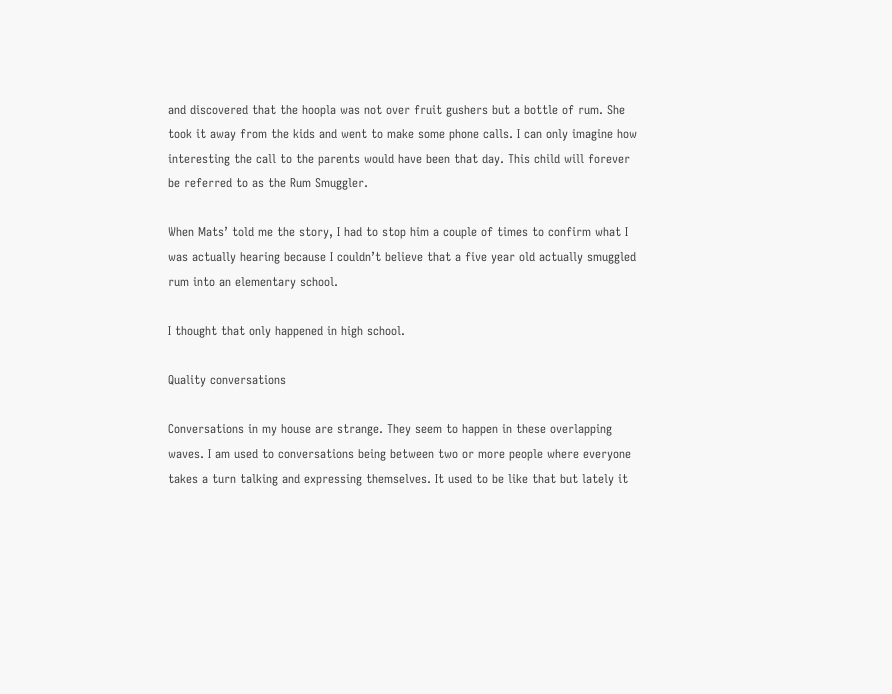and discovered that the hoopla was not over fruit gushers but a bottle of rum. She took it away from the kids and went to make some phone calls. I can only imagine how interesting the call to the parents would have been that day. This child will forever be referred to as the Rum Smuggler.

When Mats’ told me the story, I had to stop him a couple of times to confirm what I was actually hearing because I couldn’t believe that a five year old actually smuggled rum into an elementary school.

I thought that only happened in high school.

Quality conversations

Conversations in my house are strange. They seem to happen in these overlapping waves. I am used to conversations being between two or more people where everyone takes a turn talking and expressing themselves. It used to be like that but lately it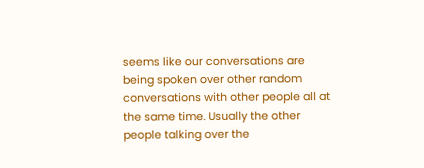seems like our conversations are being spoken over other random conversations with other people all at the same time. Usually the other people talking over the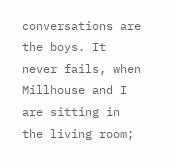conversations are the boys. It never fails, when Millhouse and I are sitting in the living room;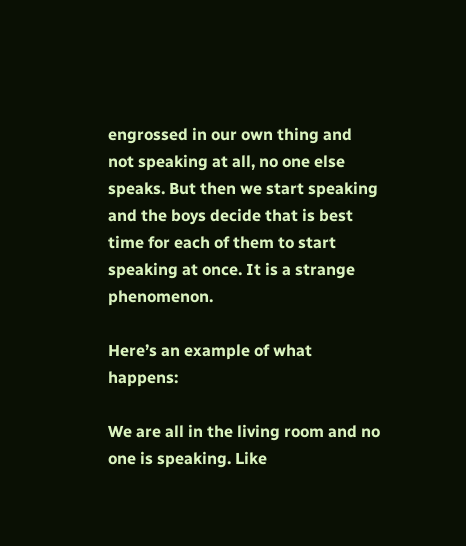engrossed in our own thing and not speaking at all, no one else speaks. But then we start speaking and the boys decide that is best time for each of them to start speaking at once. It is a strange phenomenon.

Here’s an example of what happens:

We are all in the living room and no one is speaking. Like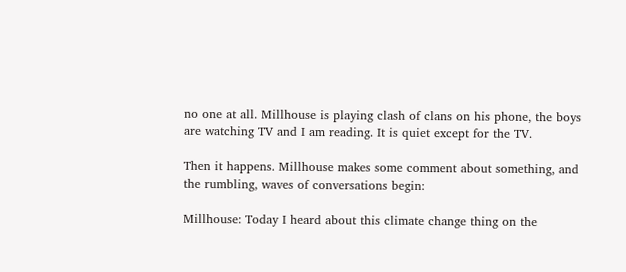no one at all. Millhouse is playing clash of clans on his phone, the boys are watching TV and I am reading. It is quiet except for the TV.

Then it happens. Millhouse makes some comment about something, and the rumbling, waves of conversations begin:

Millhouse: Today I heard about this climate change thing on the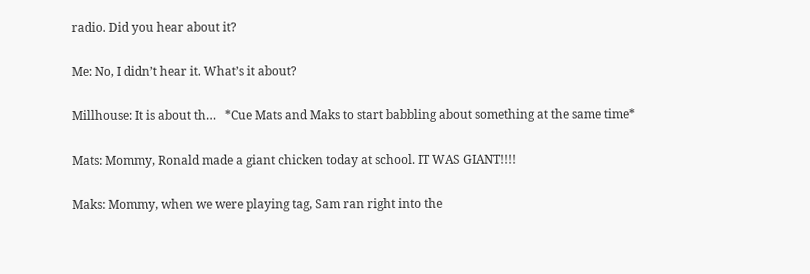radio. Did you hear about it?

Me: No, I didn’t hear it. What’s it about?

Millhouse: It is about th…   *Cue Mats and Maks to start babbling about something at the same time*

Mats: Mommy, Ronald made a giant chicken today at school. IT WAS GIANT!!!!

Maks: Mommy, when we were playing tag, Sam ran right into the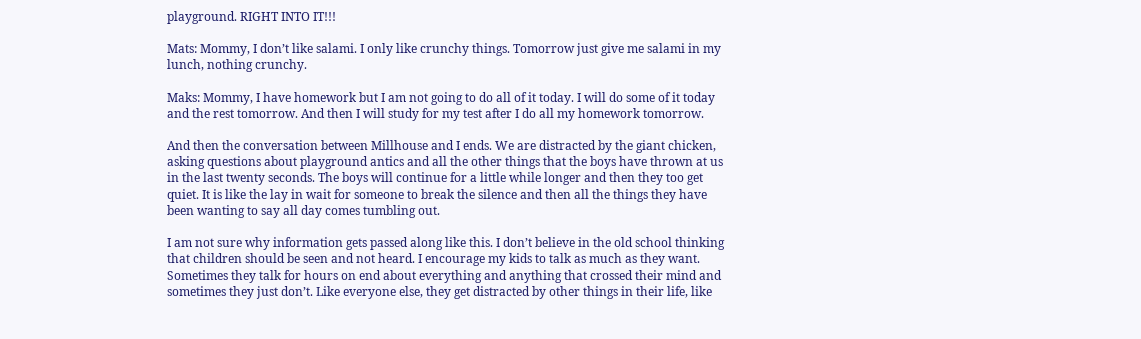playground. RIGHT INTO IT!!!

Mats: Mommy, I don’t like salami. I only like crunchy things. Tomorrow just give me salami in my lunch, nothing crunchy.

Maks: Mommy, I have homework but I am not going to do all of it today. I will do some of it today and the rest tomorrow. And then I will study for my test after I do all my homework tomorrow.

And then the conversation between Millhouse and I ends. We are distracted by the giant chicken, asking questions about playground antics and all the other things that the boys have thrown at us in the last twenty seconds. The boys will continue for a little while longer and then they too get quiet. It is like the lay in wait for someone to break the silence and then all the things they have been wanting to say all day comes tumbling out.

I am not sure why information gets passed along like this. I don’t believe in the old school thinking that children should be seen and not heard. I encourage my kids to talk as much as they want. Sometimes they talk for hours on end about everything and anything that crossed their mind and sometimes they just don’t. Like everyone else, they get distracted by other things in their life, like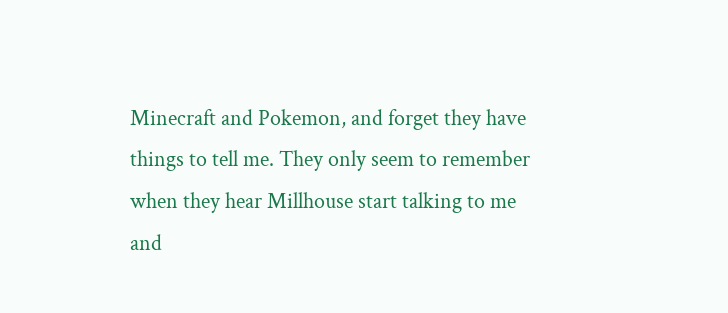Minecraft and Pokemon, and forget they have things to tell me. They only seem to remember when they hear Millhouse start talking to me and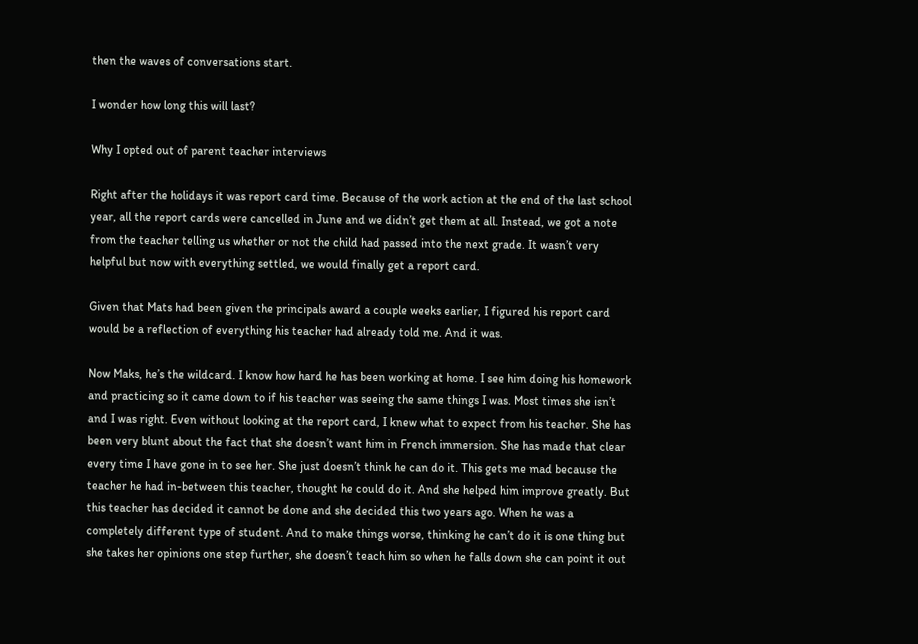then the waves of conversations start.

I wonder how long this will last?

Why I opted out of parent teacher interviews

Right after the holidays it was report card time. Because of the work action at the end of the last school year, all the report cards were cancelled in June and we didn’t get them at all. Instead, we got a note from the teacher telling us whether or not the child had passed into the next grade. It wasn’t very helpful but now with everything settled, we would finally get a report card.

Given that Mats had been given the principals award a couple weeks earlier, I figured his report card would be a reflection of everything his teacher had already told me. And it was.

Now Maks, he’s the wildcard. I know how hard he has been working at home. I see him doing his homework and practicing so it came down to if his teacher was seeing the same things I was. Most times she isn’t and I was right. Even without looking at the report card, I knew what to expect from his teacher. She has been very blunt about the fact that she doesn’t want him in French immersion. She has made that clear every time I have gone in to see her. She just doesn’t think he can do it. This gets me mad because the teacher he had in-between this teacher, thought he could do it. And she helped him improve greatly. But this teacher has decided it cannot be done and she decided this two years ago. When he was a completely different type of student. And to make things worse, thinking he can’t do it is one thing but she takes her opinions one step further, she doesn’t teach him so when he falls down she can point it out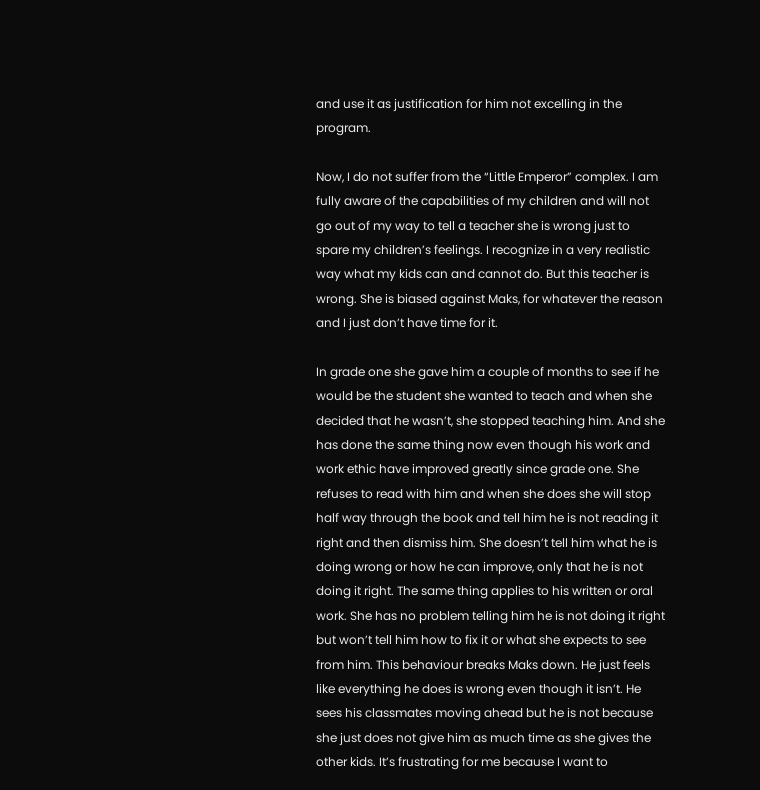and use it as justification for him not excelling in the program.

Now, I do not suffer from the “Little Emperor” complex. I am fully aware of the capabilities of my children and will not go out of my way to tell a teacher she is wrong just to spare my children’s feelings. I recognize in a very realistic way what my kids can and cannot do. But this teacher is wrong. She is biased against Maks, for whatever the reason and I just don’t have time for it.

In grade one she gave him a couple of months to see if he would be the student she wanted to teach and when she decided that he wasn’t, she stopped teaching him. And she has done the same thing now even though his work and work ethic have improved greatly since grade one. She refuses to read with him and when she does she will stop half way through the book and tell him he is not reading it right and then dismiss him. She doesn’t tell him what he is doing wrong or how he can improve, only that he is not doing it right. The same thing applies to his written or oral work. She has no problem telling him he is not doing it right but won’t tell him how to fix it or what she expects to see from him. This behaviour breaks Maks down. He just feels like everything he does is wrong even though it isn’t. He sees his classmates moving ahead but he is not because she just does not give him as much time as she gives the other kids. It’s frustrating for me because I want to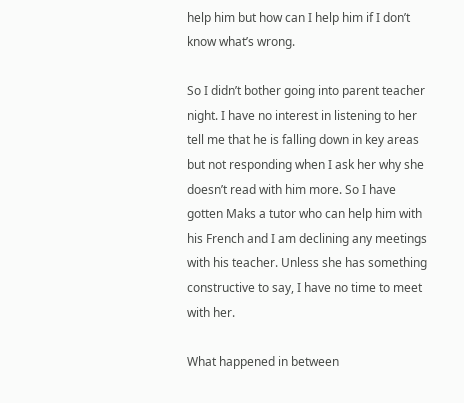help him but how can I help him if I don’t know what’s wrong.

So I didn’t bother going into parent teacher night. I have no interest in listening to her tell me that he is falling down in key areas but not responding when I ask her why she doesn’t read with him more. So I have gotten Maks a tutor who can help him with his French and I am declining any meetings with his teacher. Unless she has something constructive to say, I have no time to meet with her.

What happened in between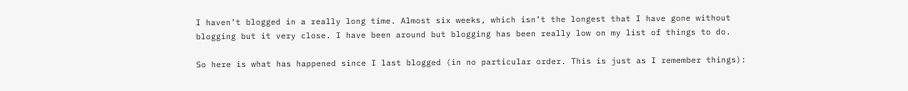I haven’t blogged in a really long time. Almost six weeks, which isn’t the longest that I have gone without blogging but it very close. I have been around but blogging has been really low on my list of things to do.

So here is what has happened since I last blogged (in no particular order. This is just as I remember things):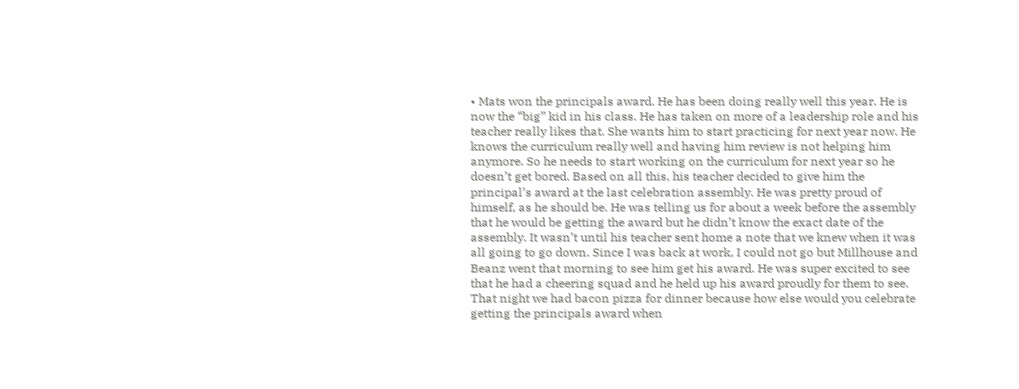• Mats won the principals award. He has been doing really well this year. He is now the “big” kid in his class. He has taken on more of a leadership role and his teacher really likes that. She wants him to start practicing for next year now. He knows the curriculum really well and having him review is not helping him anymore. So he needs to start working on the curriculum for next year so he doesn’t get bored. Based on all this, his teacher decided to give him the principal’s award at the last celebration assembly. He was pretty proud of himself, as he should be. He was telling us for about a week before the assembly that he would be getting the award but he didn’t know the exact date of the assembly. It wasn’t until his teacher sent home a note that we knew when it was all going to go down. Since I was back at work, I could not go but Millhouse and Beanz went that morning to see him get his award. He was super excited to see that he had a cheering squad and he held up his award proudly for them to see. That night we had bacon pizza for dinner because how else would you celebrate getting the principals award when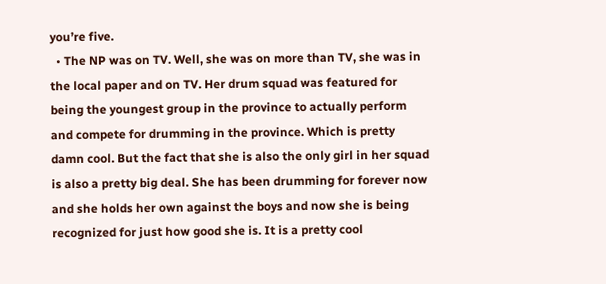you’re five.
  • The NP was on TV. Well, she was on more than TV, she was in the local paper and on TV. Her drum squad was featured for being the youngest group in the province to actually perform and compete for drumming in the province. Which is pretty damn cool. But the fact that she is also the only girl in her squad is also a pretty big deal. She has been drumming for forever now and she holds her own against the boys and now she is being recognized for just how good she is. It is a pretty cool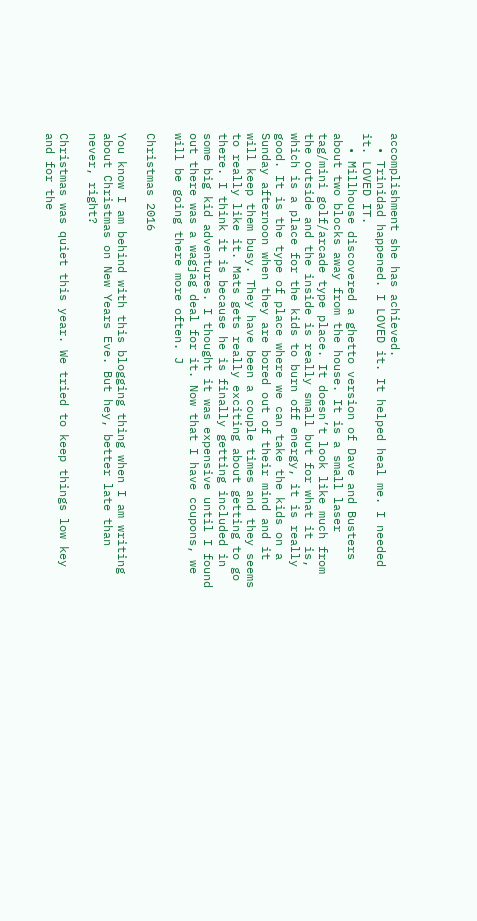accomplishment she has achieved.
  • Trinidad happened. I LOVED it. It helped heal me. I needed it. LOVED IT.
  • Millhouse discovered a ghetto version of Dave and Busters about two blocks away from the house. It is a small laser tag/mini golf/arcade type place. It doesn’t look like much from the outside and the inside is really small but for what it is, which is a place for the kids to burn off energy, it is really good. It is the type of place where we can take the kids on a Sunday afternoon when they are bored out of their mind and it will keep them busy. They have been a couple times and they seems to really like it. Mats gets really exciting about getting to go there. I think it is because he is finally getting included in some big kid adventures. I thought it was expensive until I found out there was a wagjag deal for it. Now that I have coupons, we will be going there more often. J

Christmas 2016

You know I am behind with this blogging thing when I am writing about Christmas on New Years Eve. But hey, better late than never, right?

Christmas was quiet this year. We tried to keep things low key and for the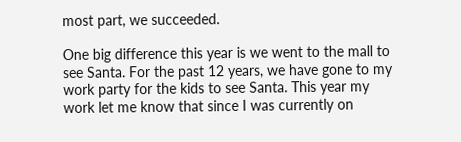most part, we succeeded.

One big difference this year is we went to the mall to see Santa. For the past 12 years, we have gone to my work party for the kids to see Santa. This year my work let me know that since I was currently on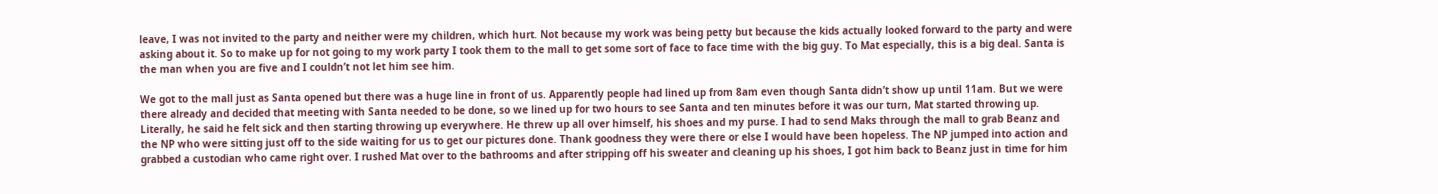leave, I was not invited to the party and neither were my children, which hurt. Not because my work was being petty but because the kids actually looked forward to the party and were asking about it. So to make up for not going to my work party I took them to the mall to get some sort of face to face time with the big guy. To Mat especially, this is a big deal. Santa is the man when you are five and I couldn’t not let him see him.

We got to the mall just as Santa opened but there was a huge line in front of us. Apparently people had lined up from 8am even though Santa didn’t show up until 11am. But we were there already and decided that meeting with Santa needed to be done, so we lined up for two hours to see Santa and ten minutes before it was our turn, Mat started throwing up. Literally, he said he felt sick and then starting throwing up everywhere. He threw up all over himself, his shoes and my purse. I had to send Maks through the mall to grab Beanz and the NP who were sitting just off to the side waiting for us to get our pictures done. Thank goodness they were there or else I would have been hopeless. The NP jumped into action and grabbed a custodian who came right over. I rushed Mat over to the bathrooms and after stripping off his sweater and cleaning up his shoes, I got him back to Beanz just in time for him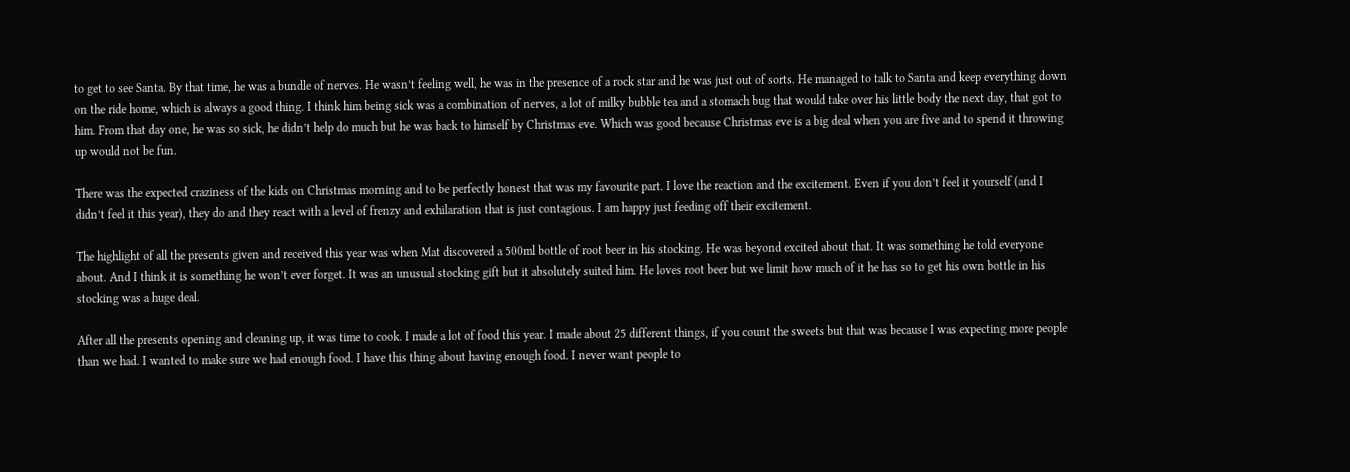to get to see Santa. By that time, he was a bundle of nerves. He wasn’t feeling well, he was in the presence of a rock star and he was just out of sorts. He managed to talk to Santa and keep everything down on the ride home, which is always a good thing. I think him being sick was a combination of nerves, a lot of milky bubble tea and a stomach bug that would take over his little body the next day, that got to him. From that day one, he was so sick, he didn’t help do much but he was back to himself by Christmas eve. Which was good because Christmas eve is a big deal when you are five and to spend it throwing up would not be fun.

There was the expected craziness of the kids on Christmas morning and to be perfectly honest that was my favourite part. I love the reaction and the excitement. Even if you don’t feel it yourself (and I didn’t feel it this year), they do and they react with a level of frenzy and exhilaration that is just contagious. I am happy just feeding off their excitement.

The highlight of all the presents given and received this year was when Mat discovered a 500ml bottle of root beer in his stocking. He was beyond excited about that. It was something he told everyone about. And I think it is something he won’t ever forget. It was an unusual stocking gift but it absolutely suited him. He loves root beer but we limit how much of it he has so to get his own bottle in his stocking was a huge deal.

After all the presents opening and cleaning up, it was time to cook. I made a lot of food this year. I made about 25 different things, if you count the sweets but that was because I was expecting more people than we had. I wanted to make sure we had enough food. I have this thing about having enough food. I never want people to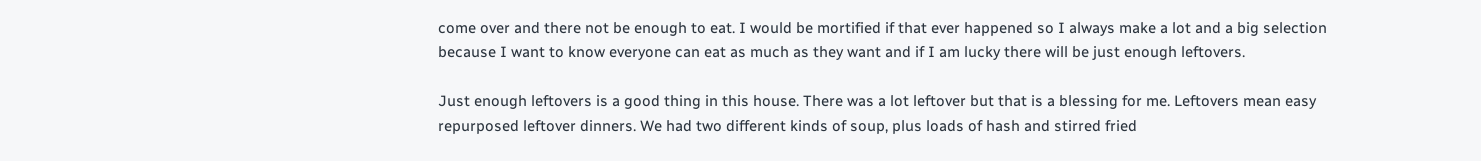come over and there not be enough to eat. I would be mortified if that ever happened so I always make a lot and a big selection because I want to know everyone can eat as much as they want and if I am lucky there will be just enough leftovers.

Just enough leftovers is a good thing in this house. There was a lot leftover but that is a blessing for me. Leftovers mean easy repurposed leftover dinners. We had two different kinds of soup, plus loads of hash and stirred fried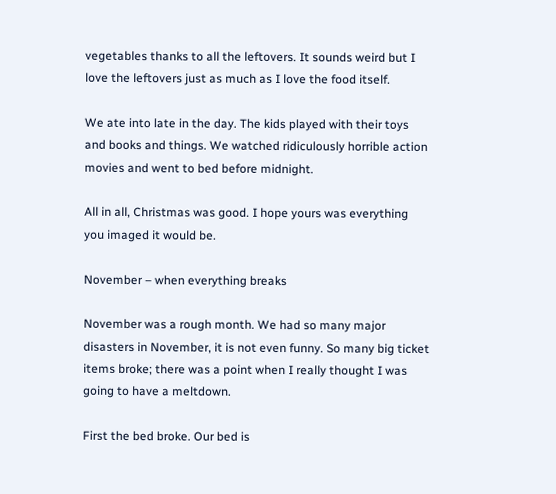vegetables thanks to all the leftovers. It sounds weird but I love the leftovers just as much as I love the food itself.

We ate into late in the day. The kids played with their toys and books and things. We watched ridiculously horrible action movies and went to bed before midnight.

All in all, Christmas was good. I hope yours was everything you imaged it would be.

November – when everything breaks

November was a rough month. We had so many major disasters in November, it is not even funny. So many big ticket items broke; there was a point when I really thought I was going to have a meltdown.

First the bed broke. Our bed is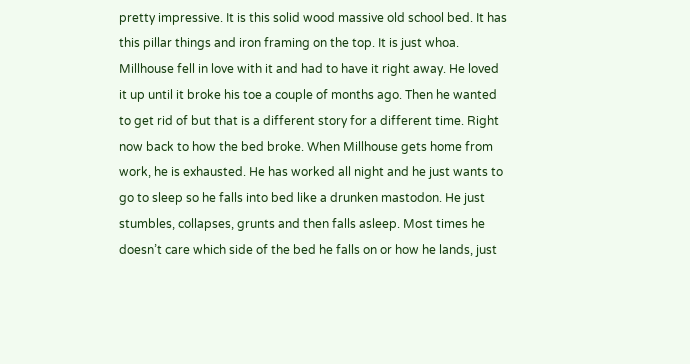pretty impressive. It is this solid wood massive old school bed. It has this pillar things and iron framing on the top. It is just whoa. Millhouse fell in love with it and had to have it right away. He loved it up until it broke his toe a couple of months ago. Then he wanted to get rid of but that is a different story for a different time. Right now back to how the bed broke. When Millhouse gets home from work, he is exhausted. He has worked all night and he just wants to go to sleep so he falls into bed like a drunken mastodon. He just stumbles, collapses, grunts and then falls asleep. Most times he doesn’t care which side of the bed he falls on or how he lands, just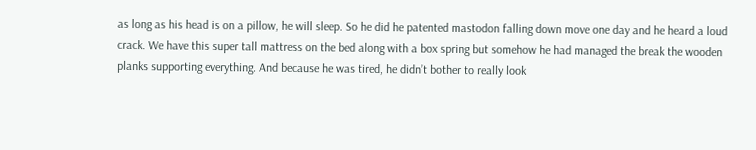as long as his head is on a pillow, he will sleep. So he did he patented mastodon falling down move one day and he heard a loud crack. We have this super tall mattress on the bed along with a box spring but somehow he had managed the break the wooden planks supporting everything. And because he was tired, he didn’t bother to really look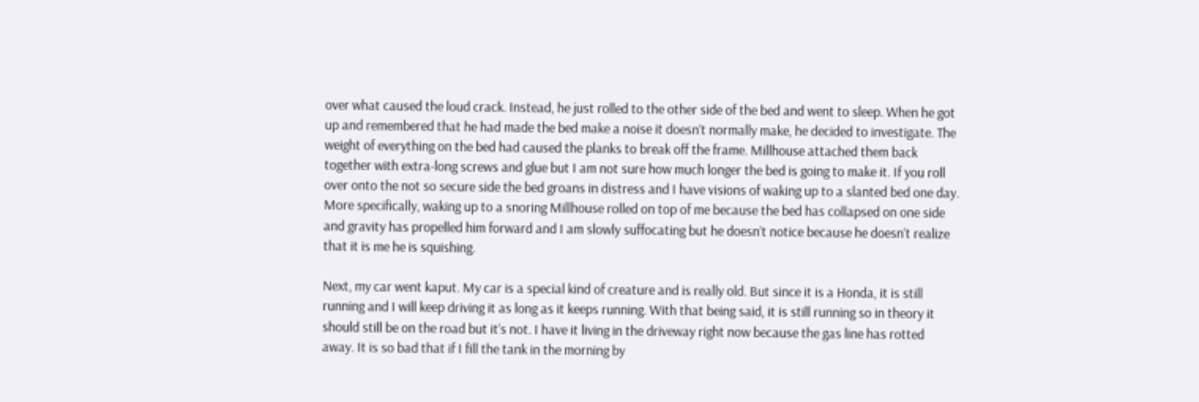over what caused the loud crack. Instead, he just rolled to the other side of the bed and went to sleep. When he got up and remembered that he had made the bed make a noise it doesn’t normally make, he decided to investigate. The weight of everything on the bed had caused the planks to break off the frame. Millhouse attached them back together with extra-long screws and glue but I am not sure how much longer the bed is going to make it. If you roll over onto the not so secure side the bed groans in distress and I have visions of waking up to a slanted bed one day. More specifically, waking up to a snoring Millhouse rolled on top of me because the bed has collapsed on one side and gravity has propelled him forward and I am slowly suffocating but he doesn’t notice because he doesn’t realize that it is me he is squishing.

Next, my car went kaput. My car is a special kind of creature and is really old. But since it is a Honda, it is still running and I will keep driving it as long as it keeps running. With that being said, it is still running so in theory it should still be on the road but it’s not. I have it living in the driveway right now because the gas line has rotted away. It is so bad that if I fill the tank in the morning by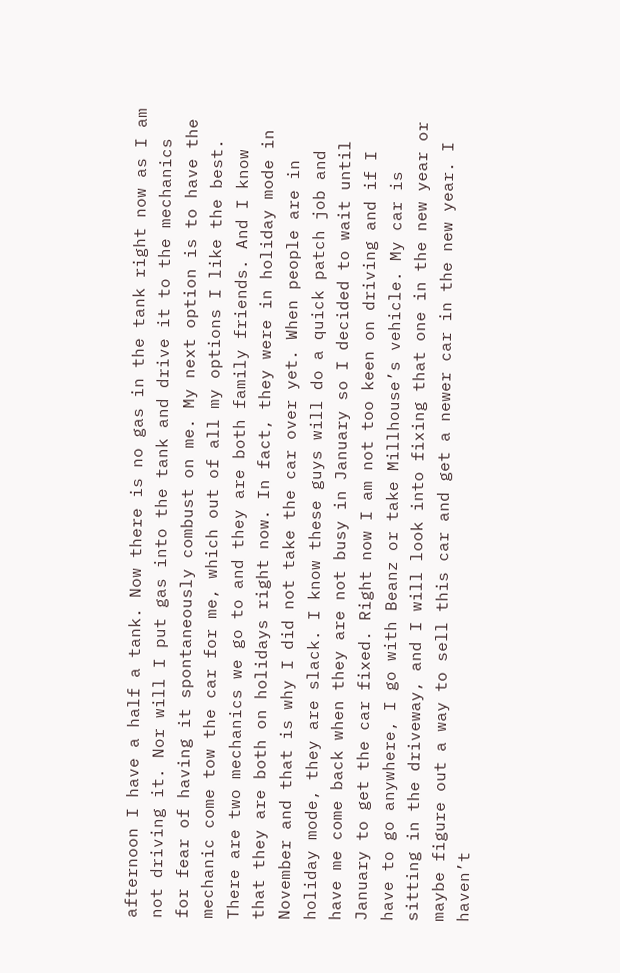afternoon I have a half a tank. Now there is no gas in the tank right now as I am not driving it. Nor will I put gas into the tank and drive it to the mechanics for fear of having it spontaneously combust on me. My next option is to have the mechanic come tow the car for me, which out of all my options I like the best. There are two mechanics we go to and they are both family friends. And I know that they are both on holidays right now. In fact, they were in holiday mode in November and that is why I did not take the car over yet. When people are in holiday mode, they are slack. I know these guys will do a quick patch job and have me come back when they are not busy in January so I decided to wait until January to get the car fixed. Right now I am not too keen on driving and if I have to go anywhere, I go with Beanz or take Millhouse’s vehicle. My car is sitting in the driveway, and I will look into fixing that one in the new year or maybe figure out a way to sell this car and get a newer car in the new year. I haven’t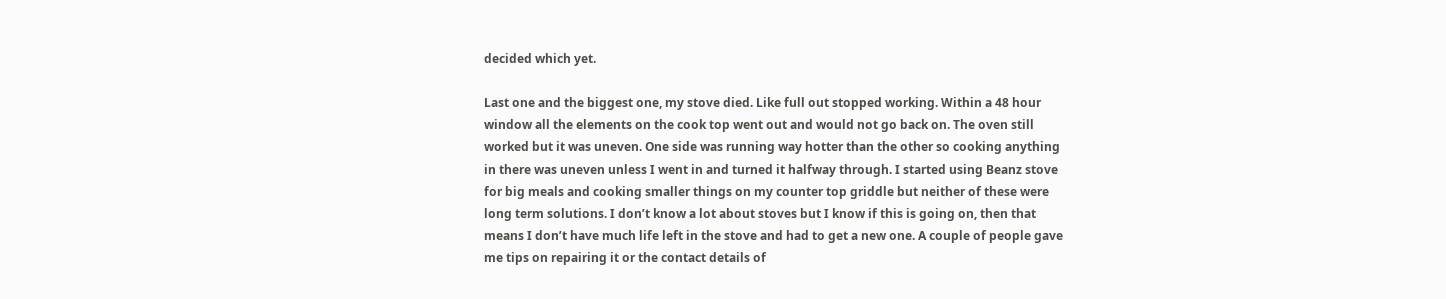decided which yet.

Last one and the biggest one, my stove died. Like full out stopped working. Within a 48 hour window all the elements on the cook top went out and would not go back on. The oven still worked but it was uneven. One side was running way hotter than the other so cooking anything in there was uneven unless I went in and turned it halfway through. I started using Beanz stove for big meals and cooking smaller things on my counter top griddle but neither of these were long term solutions. I don’t know a lot about stoves but I know if this is going on, then that means I don’t have much life left in the stove and had to get a new one. A couple of people gave me tips on repairing it or the contact details of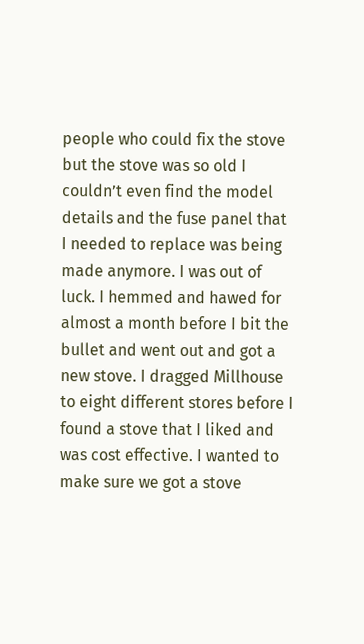people who could fix the stove but the stove was so old I couldn’t even find the model details and the fuse panel that I needed to replace was being made anymore. I was out of luck. I hemmed and hawed for almost a month before I bit the bullet and went out and got a new stove. I dragged Millhouse to eight different stores before I found a stove that I liked and was cost effective. I wanted to make sure we got a stove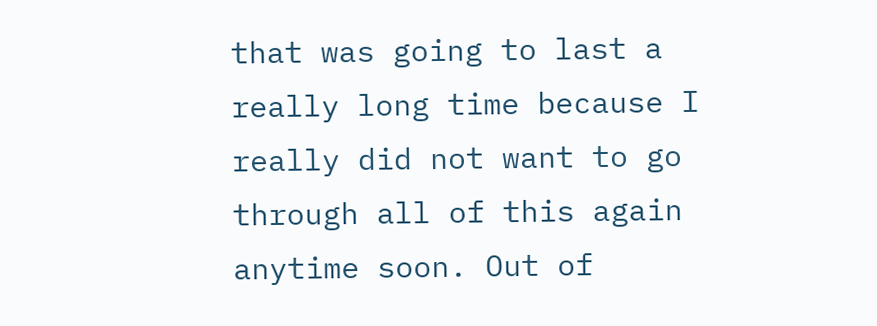that was going to last a really long time because I really did not want to go through all of this again anytime soon. Out of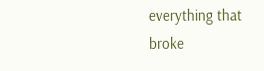everything that broke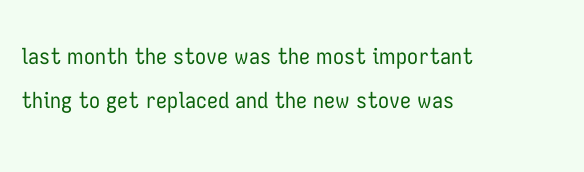last month the stove was the most important thing to get replaced and the new stove was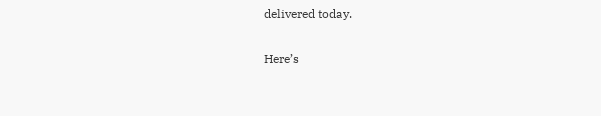delivered today.

Here’s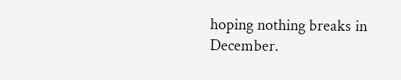hoping nothing breaks in December.